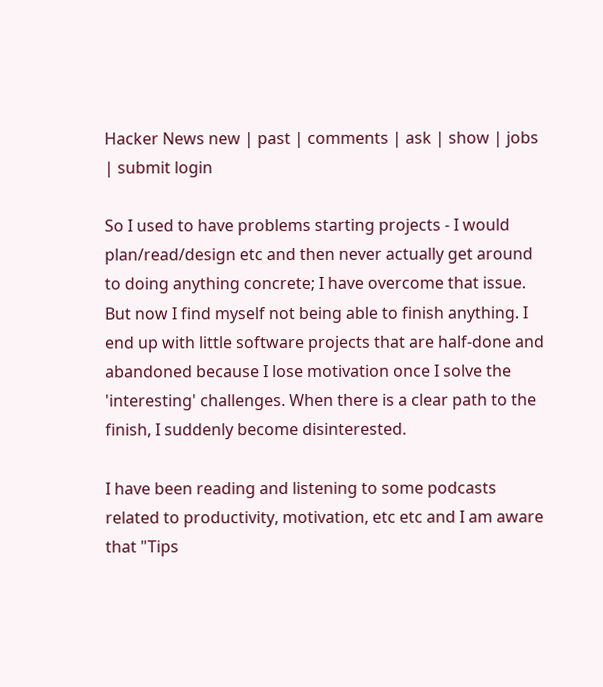Hacker News new | past | comments | ask | show | jobs | submit login

So I used to have problems starting projects - I would plan/read/design etc and then never actually get around to doing anything concrete; I have overcome that issue. But now I find myself not being able to finish anything. I end up with little software projects that are half-done and abandoned because I lose motivation once I solve the 'interesting' challenges. When there is a clear path to the finish, I suddenly become disinterested.

I have been reading and listening to some podcasts related to productivity, motivation, etc etc and I am aware that "Tips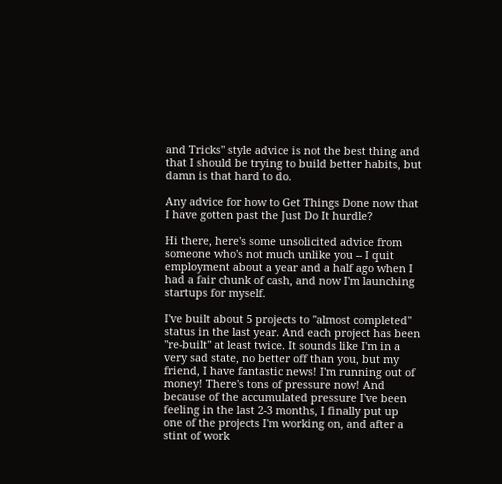and Tricks" style advice is not the best thing and that I should be trying to build better habits, but damn is that hard to do.

Any advice for how to Get Things Done now that I have gotten past the Just Do It hurdle?

Hi there, here's some unsolicited advice from someone who's not much unlike you -- I quit employment about a year and a half ago when I had a fair chunk of cash, and now I'm launching startups for myself.

I've built about 5 projects to "almost completed" status in the last year. And each project has been "re-built" at least twice. It sounds like I'm in a very sad state, no better off than you, but my friend, I have fantastic news! I'm running out of money! There's tons of pressure now! And because of the accumulated pressure I've been feeling in the last 2-3 months, I finally put up one of the projects I'm working on, and after a stint of work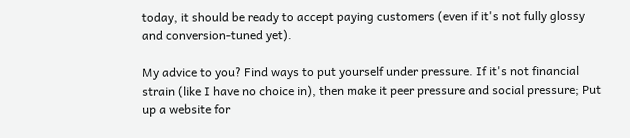today, it should be ready to accept paying customers (even if it's not fully glossy and conversion-tuned yet).

My advice to you? Find ways to put yourself under pressure. If it's not financial strain (like I have no choice in), then make it peer pressure and social pressure; Put up a website for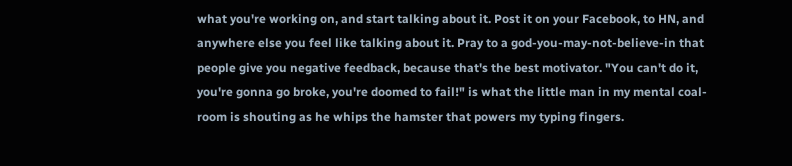what you're working on, and start talking about it. Post it on your Facebook, to HN, and anywhere else you feel like talking about it. Pray to a god-you-may-not-believe-in that people give you negative feedback, because that's the best motivator. "You can't do it, you're gonna go broke, you're doomed to fail!" is what the little man in my mental coal-room is shouting as he whips the hamster that powers my typing fingers.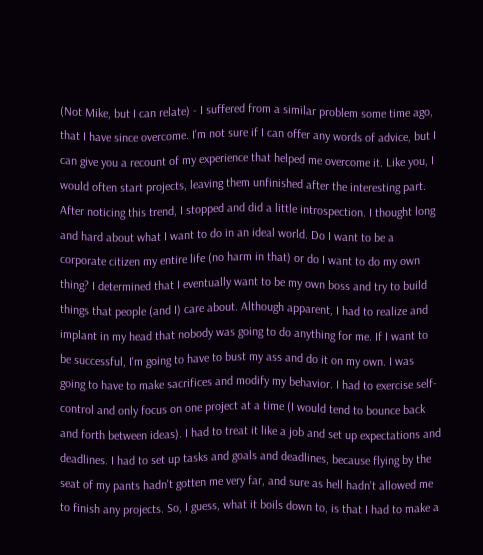(Not Mike, but I can relate) - I suffered from a similar problem some time ago, that I have since overcome. I'm not sure if I can offer any words of advice, but I can give you a recount of my experience that helped me overcome it. Like you, I would often start projects, leaving them unfinished after the interesting part. After noticing this trend, I stopped and did a little introspection. I thought long and hard about what I want to do in an ideal world. Do I want to be a corporate citizen my entire life (no harm in that) or do I want to do my own thing? I determined that I eventually want to be my own boss and try to build things that people (and I) care about. Although apparent, I had to realize and implant in my head that nobody was going to do anything for me. If I want to be successful, I'm going to have to bust my ass and do it on my own. I was going to have to make sacrifices and modify my behavior. I had to exercise self-control and only focus on one project at a time (I would tend to bounce back and forth between ideas). I had to treat it like a job and set up expectations and deadlines. I had to set up tasks and goals and deadlines, because flying by the seat of my pants hadn't gotten me very far, and sure as hell hadn't allowed me to finish any projects. So, I guess, what it boils down to, is that I had to make a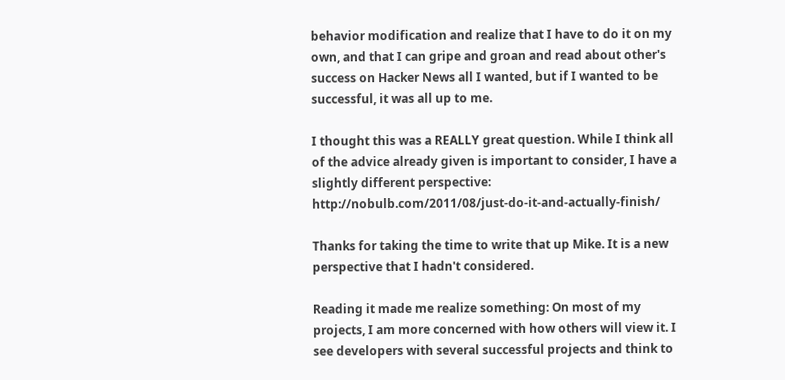behavior modification and realize that I have to do it on my own, and that I can gripe and groan and read about other's success on Hacker News all I wanted, but if I wanted to be successful, it was all up to me.

I thought this was a REALLY great question. While I think all of the advice already given is important to consider, I have a slightly different perspective: http://nobulb.com/2011/08/just-do-it-and-actually-finish/

Thanks for taking the time to write that up Mike. It is a new perspective that I hadn't considered.

Reading it made me realize something: On most of my projects, I am more concerned with how others will view it. I see developers with several successful projects and think to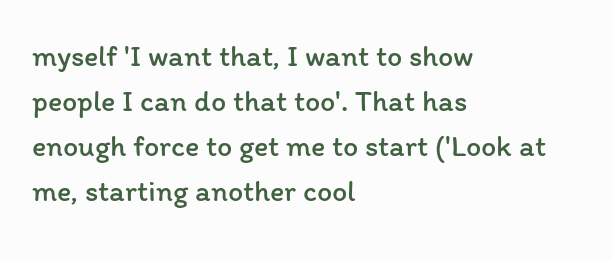myself 'I want that, I want to show people I can do that too'. That has enough force to get me to start ('Look at me, starting another cool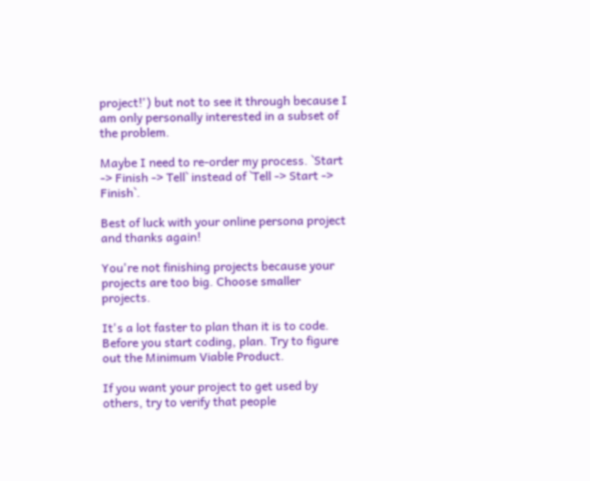project!') but not to see it through because I am only personally interested in a subset of the problem.

Maybe I need to re-order my process. `Start -> Finish -> Tell` instead of `Tell -> Start -> Finish`.

Best of luck with your online persona project and thanks again!

You're not finishing projects because your projects are too big. Choose smaller projects.

It's a lot faster to plan than it is to code. Before you start coding, plan. Try to figure out the Minimum Viable Product.

If you want your project to get used by others, try to verify that people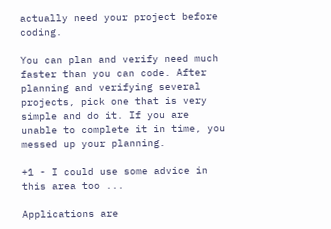actually need your project before coding.

You can plan and verify need much faster than you can code. After planning and verifying several projects, pick one that is very simple and do it. If you are unable to complete it in time, you messed up your planning.

+1 - I could use some advice in this area too ...

Applications are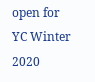open for YC Winter 2020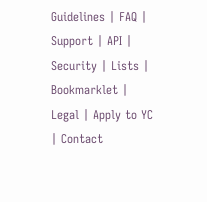Guidelines | FAQ | Support | API | Security | Lists | Bookmarklet | Legal | Apply to YC | Contact